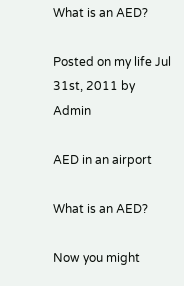What is an AED?

Posted on my life Jul 31st, 2011 by Admin

AED in an airport

What is an AED?

Now you might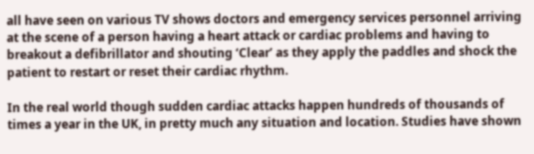all have seen on various TV shows doctors and emergency services personnel arriving at the scene of a person having a heart attack or cardiac problems and having to breakout a defibrillator and shouting ‘Clear’ as they apply the paddles and shock the patient to restart or reset their cardiac rhythm.

In the real world though sudden cardiac attacks happen hundreds of thousands of times a year in the UK, in pretty much any situation and location. Studies have shown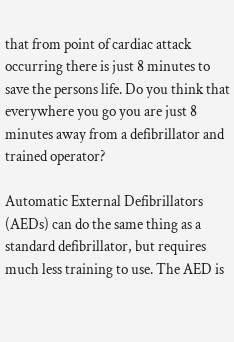that from point of cardiac attack occurring there is just 8 minutes to save the persons life. Do you think that everywhere you go you are just 8 minutes away from a defibrillator and trained operator?

Automatic External Defibrillators (AEDs) can do the same thing as a standard defibrillator, but requires much less training to use. The AED is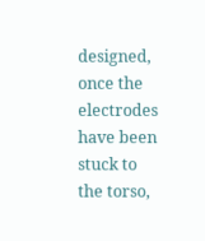designed, once the electrodes have been stuck to the torso,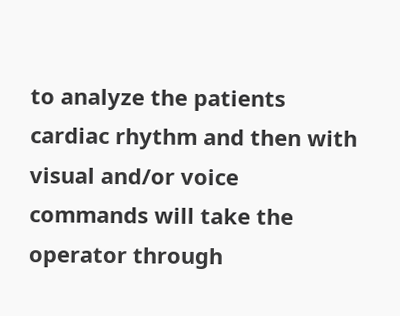to analyze the patients cardiac rhythm and then with visual and/or voice commands will take the operator through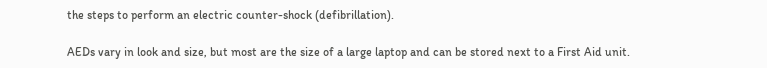the steps to perform an electric counter-shock (defibrillation).

AEDs vary in look and size, but most are the size of a large laptop and can be stored next to a First Aid unit.